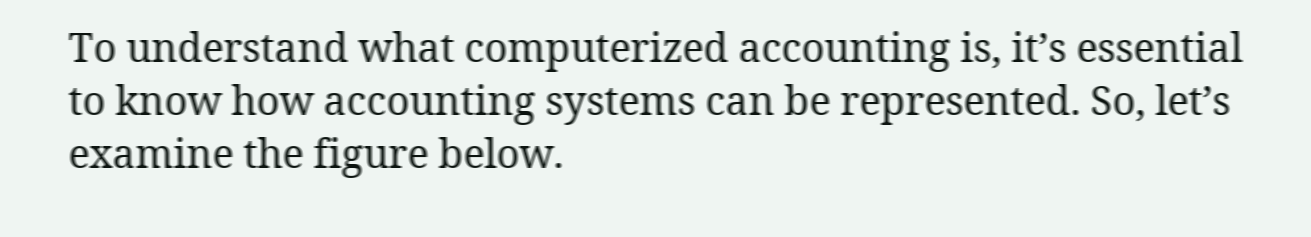To understand what computerized accounting is, it’s essential to know how accounting systems can be represented. So, let’s examine the figure below.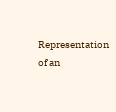Representation of an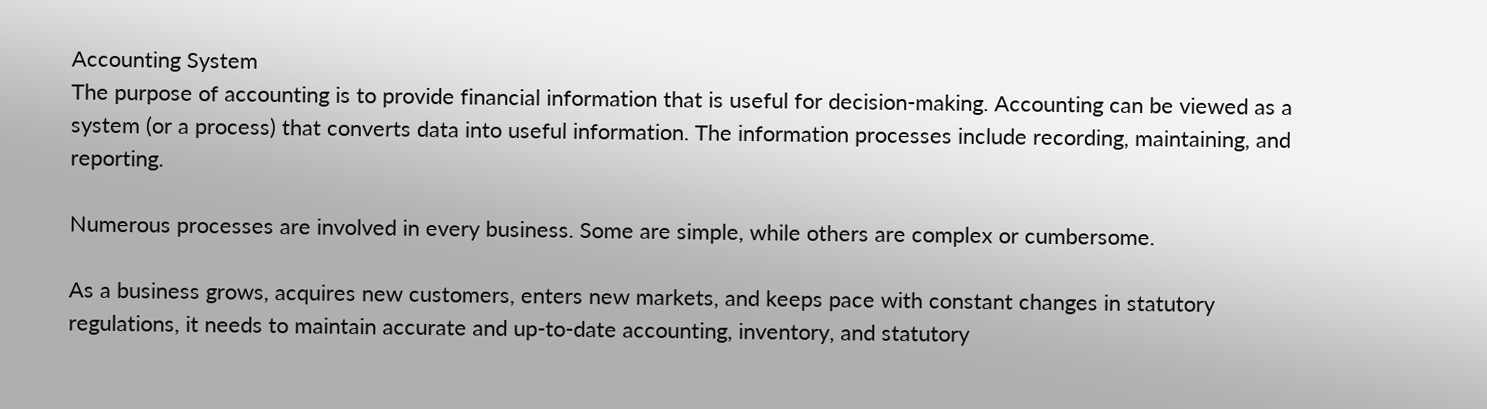Accounting System
The purpose of accounting is to provide financial information that is useful for decision-making. Accounting can be viewed as a system (or a process) that converts data into useful information. The information processes include recording, maintaining, and reporting.

Numerous processes are involved in every business. Some are simple, while others are complex or cumbersome.

As a business grows, acquires new customers, enters new markets, and keeps pace with constant changes in statutory regulations, it needs to maintain accurate and up-to-date accounting, inventory, and statutory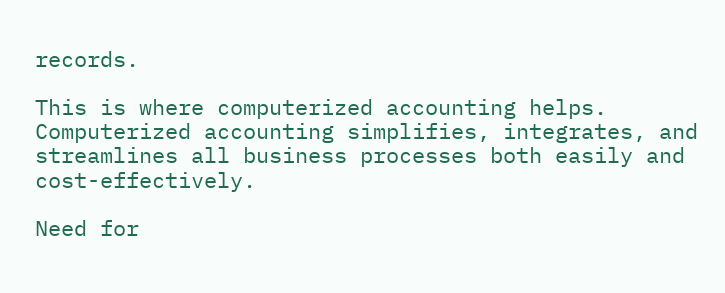records.

This is where computerized accounting helps. Computerized accounting simplifies, integrates, and streamlines all business processes both easily and cost-effectively.

Need for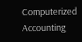Computerized Accounting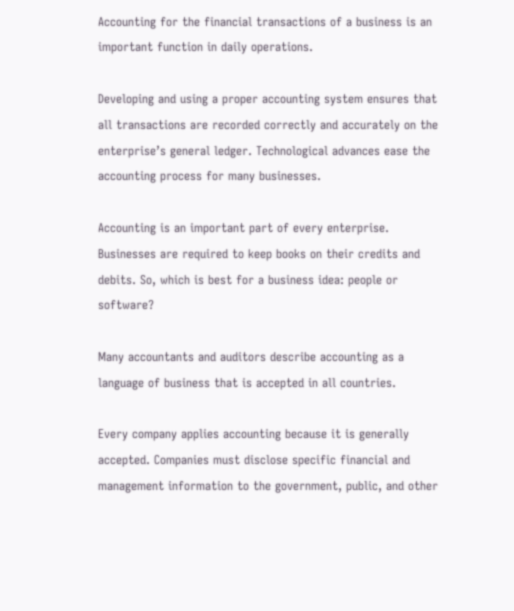Accounting for the financial transactions of a business is an important function in daily operations.

Developing and using a proper accounting system ensures that all transactions are recorded correctly and accurately on the enterprise’s general ledger. Technological advances ease the accounting process for many businesses.

Accounting is an important part of every enterprise. Businesses are required to keep books on their credits and debits. So, which is best for a business idea: people or software?

Many accountants and auditors describe accounting as a language of business that is accepted in all countries.

Every company applies accounting because it is generally accepted. Companies must disclose specific financial and management information to the government, public, and other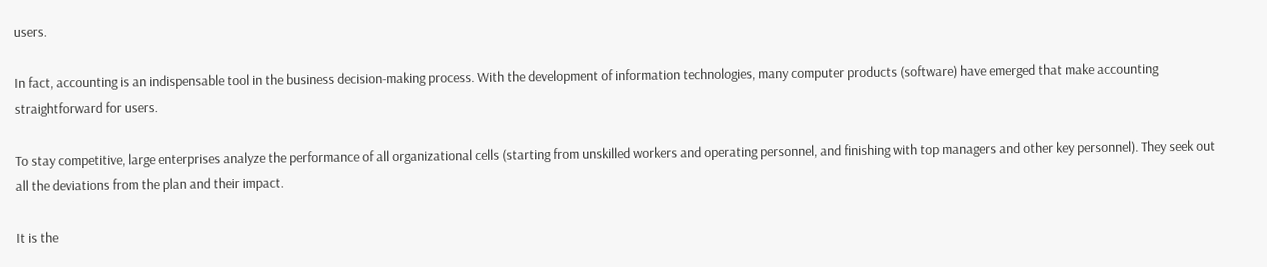users.

In fact, accounting is an indispensable tool in the business decision-making process. With the development of information technologies, many computer products (software) have emerged that make accounting straightforward for users.

To stay competitive, large enterprises analyze the performance of all organizational cells (starting from unskilled workers and operating personnel, and finishing with top managers and other key personnel). They seek out all the deviations from the plan and their impact.

It is the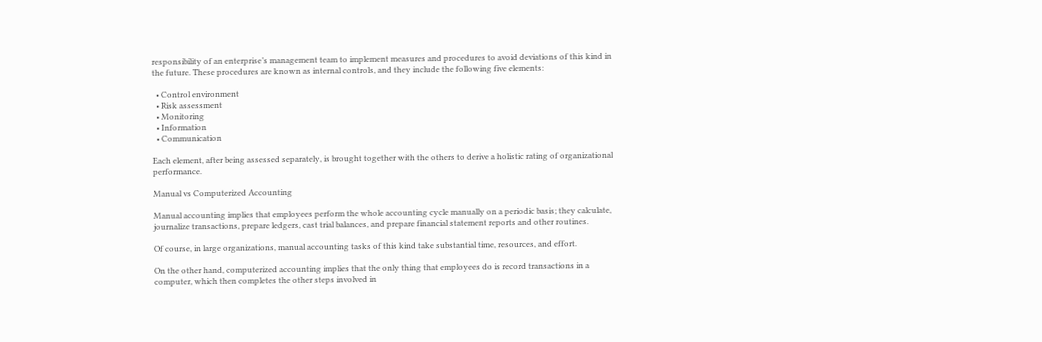responsibility of an enterprise’s management team to implement measures and procedures to avoid deviations of this kind in the future. These procedures are known as internal controls, and they include the following five elements:

  • Control environment
  • Risk assessment
  • Monitoring
  • Information
  • Communication

Each element, after being assessed separately, is brought together with the others to derive a holistic rating of organizational performance.

Manual vs Computerized Accounting

Manual accounting implies that employees perform the whole accounting cycle manually on a periodic basis; they calculate, journalize transactions, prepare ledgers, cast trial balances, and prepare financial statement reports and other routines.

Of course, in large organizations, manual accounting tasks of this kind take substantial time, resources, and effort.

On the other hand, computerized accounting implies that the only thing that employees do is record transactions in a computer, which then completes the other steps involved in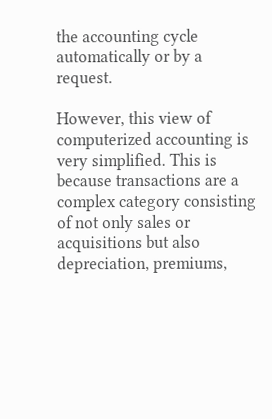the accounting cycle automatically or by a request.

However, this view of computerized accounting is very simplified. This is because transactions are a complex category consisting of not only sales or acquisitions but also depreciation, premiums,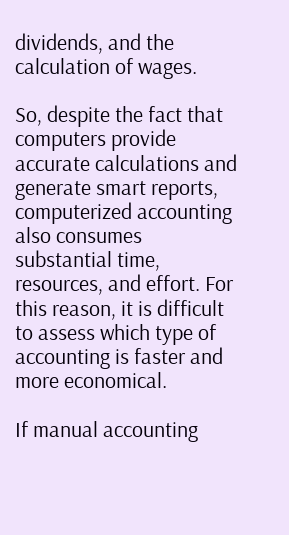dividends, and the calculation of wages.

So, despite the fact that computers provide accurate calculations and generate smart reports, computerized accounting also consumes substantial time, resources, and effort. For this reason, it is difficult to assess which type of accounting is faster and more economical.

If manual accounting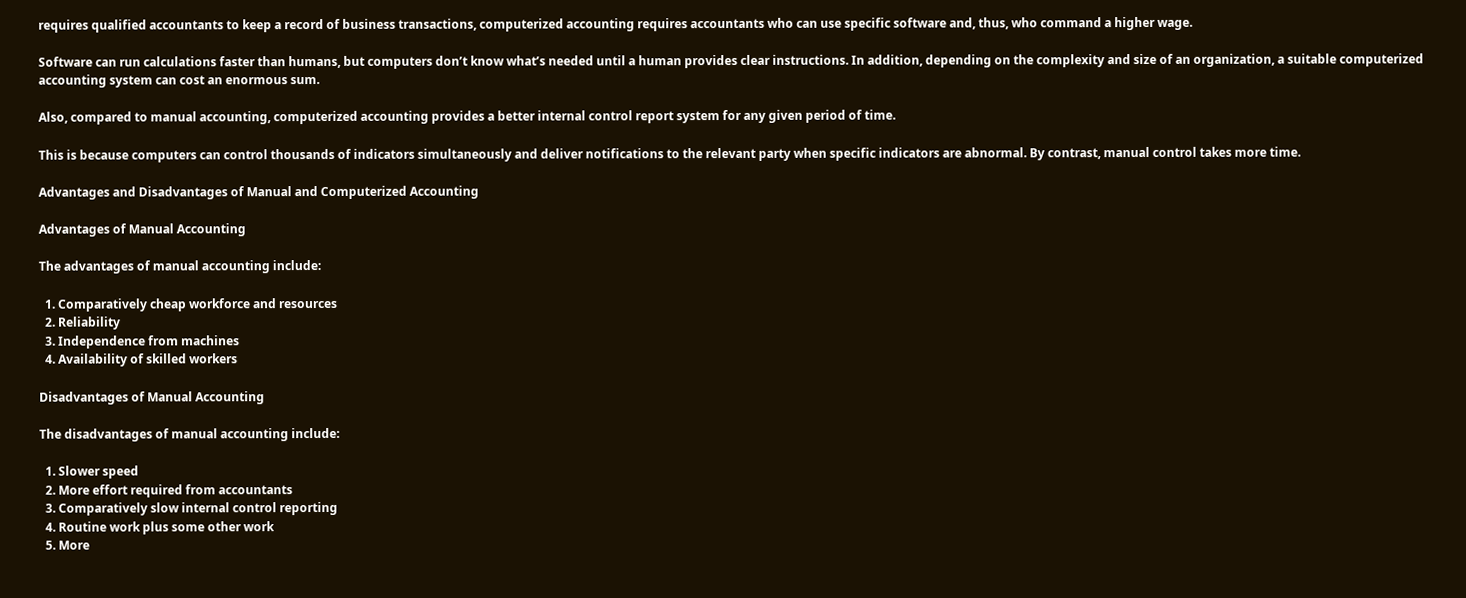requires qualified accountants to keep a record of business transactions, computerized accounting requires accountants who can use specific software and, thus, who command a higher wage.

Software can run calculations faster than humans, but computers don’t know what’s needed until a human provides clear instructions. In addition, depending on the complexity and size of an organization, a suitable computerized accounting system can cost an enormous sum.

Also, compared to manual accounting, computerized accounting provides a better internal control report system for any given period of time.

This is because computers can control thousands of indicators simultaneously and deliver notifications to the relevant party when specific indicators are abnormal. By contrast, manual control takes more time.

Advantages and Disadvantages of Manual and Computerized Accounting

Advantages of Manual Accounting

The advantages of manual accounting include:

  1. Comparatively cheap workforce and resources
  2. Reliability
  3. Independence from machines
  4. Availability of skilled workers

Disadvantages of Manual Accounting

The disadvantages of manual accounting include:

  1. Slower speed
  2. More effort required from accountants
  3. Comparatively slow internal control reporting
  4. Routine work plus some other work
  5. More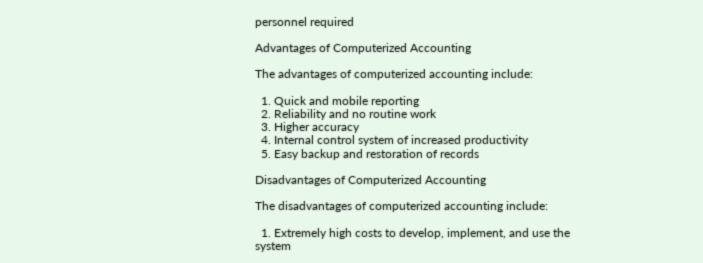personnel required

Advantages of Computerized Accounting

The advantages of computerized accounting include:

  1. Quick and mobile reporting
  2. Reliability and no routine work
  3. Higher accuracy
  4. Internal control system of increased productivity
  5. Easy backup and restoration of records

Disadvantages of Computerized Accounting

The disadvantages of computerized accounting include:

  1. Extremely high costs to develop, implement, and use the system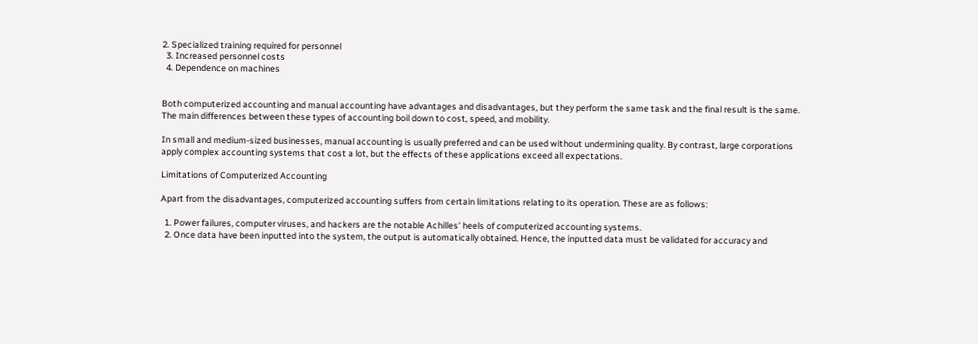2. Specialized training required for personnel
  3. Increased personnel costs
  4. Dependence on machines


Both computerized accounting and manual accounting have advantages and disadvantages, but they perform the same task and the final result is the same. The main differences between these types of accounting boil down to cost, speed, and mobility.

In small and medium-sized businesses, manual accounting is usually preferred and can be used without undermining quality. By contrast, large corporations apply complex accounting systems that cost a lot, but the effects of these applications exceed all expectations.

Limitations of Computerized Accounting

Apart from the disadvantages, computerized accounting suffers from certain limitations relating to its operation. These are as follows:

  1. Power failures, computer viruses, and hackers are the notable Achilles’ heels of computerized accounting systems.
  2. Once data have been inputted into the system, the output is automatically obtained. Hence, the inputted data must be validated for accuracy and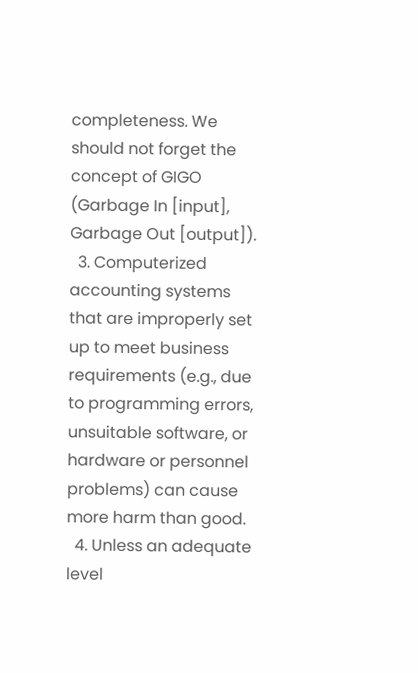completeness. We should not forget the concept of GIGO (Garbage In [input], Garbage Out [output]).
  3. Computerized accounting systems that are improperly set up to meet business requirements (e.g., due to programming errors, unsuitable software, or hardware or personnel problems) can cause more harm than good.
  4. Unless an adequate level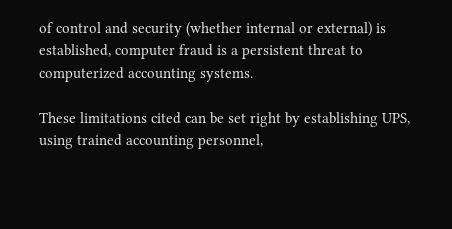of control and security (whether internal or external) is established, computer fraud is a persistent threat to computerized accounting systems.

These limitations cited can be set right by establishing UPS, using trained accounting personnel,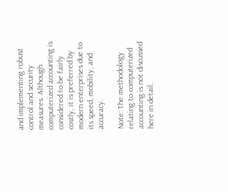and implementing robust control and security measures. Although computerized accounting is considered to be fairly costly, it is preferred by modern enterprises due to its speed, mobility, and accuracy.

Note: The methodology relating to computerized accounting is not discussed here in detail.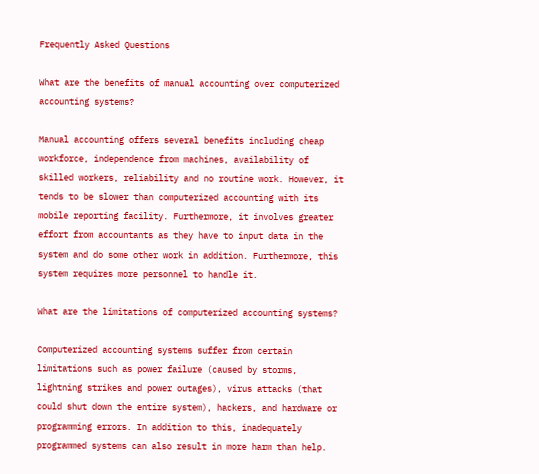Frequently Asked Questions

What are the benefits of manual accounting over computerized accounting systems?

Manual accounting offers several benefits including cheap workforce, independence from machines, availability of skilled workers, reliability and no routine work. However, it tends to be slower than computerized accounting with its mobile reporting facility. Furthermore, it involves greater effort from accountants as they have to input data in the system and do some other work in addition. Furthermore, this system requires more personnel to handle it.

What are the limitations of computerized accounting systems?

Computerized accounting systems suffer from certain limitations such as power failure (caused by storms, lightning strikes and power outages), virus attacks (that could shut down the entire system), hackers, and hardware or programming errors. In addition to this, inadequately programmed systems can also result in more harm than help.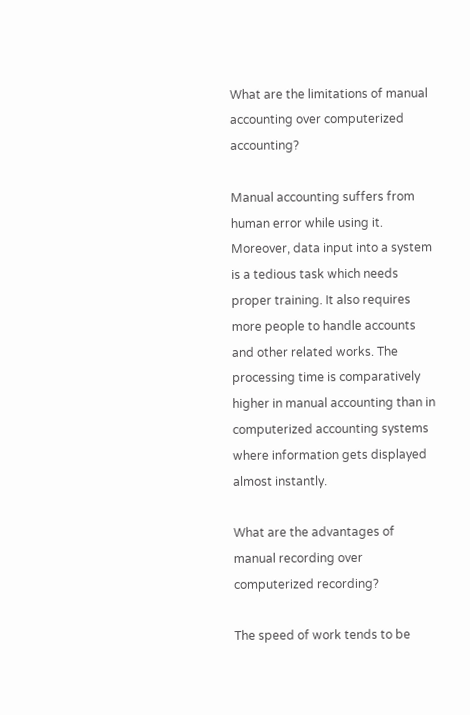What are the limitations of manual accounting over computerized accounting?

Manual accounting suffers from human error while using it. Moreover, data input into a system is a tedious task which needs proper training. It also requires more people to handle accounts and other related works. The processing time is comparatively higher in manual accounting than in computerized accounting systems where information gets displayed almost instantly.

What are the advantages of manual recording over computerized recording?

The speed of work tends to be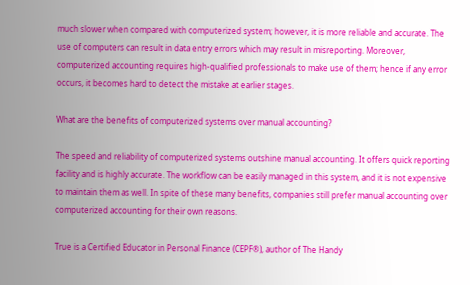much slower when compared with computerized system; however, it is more reliable and accurate. The use of computers can result in data entry errors which may result in misreporting. Moreover, computerized accounting requires high-qualified professionals to make use of them; hence if any error occurs, it becomes hard to detect the mistake at earlier stages.

What are the benefits of computerized systems over manual accounting?

The speed and reliability of computerized systems outshine manual accounting. It offers quick reporting facility and is highly accurate. The workflow can be easily managed in this system, and it is not expensive to maintain them as well. In spite of these many benefits, companies still prefer manual accounting over computerized accounting for their own reasons.

True is a Certified Educator in Personal Finance (CEPF®), author of The Handy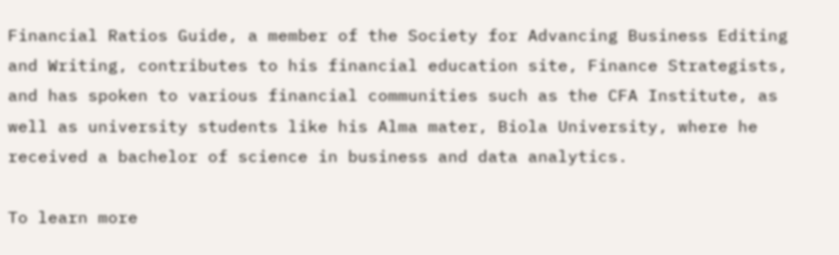Financial Ratios Guide, a member of the Society for Advancing Business Editing and Writing, contributes to his financial education site, Finance Strategists, and has spoken to various financial communities such as the CFA Institute, as well as university students like his Alma mater, Biola University, where he received a bachelor of science in business and data analytics.

To learn more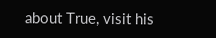about True, visit his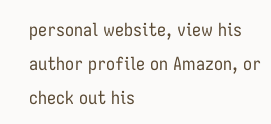personal website, view his author profile on Amazon, or check out his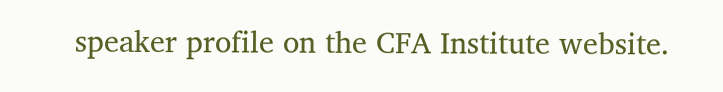speaker profile on the CFA Institute website.